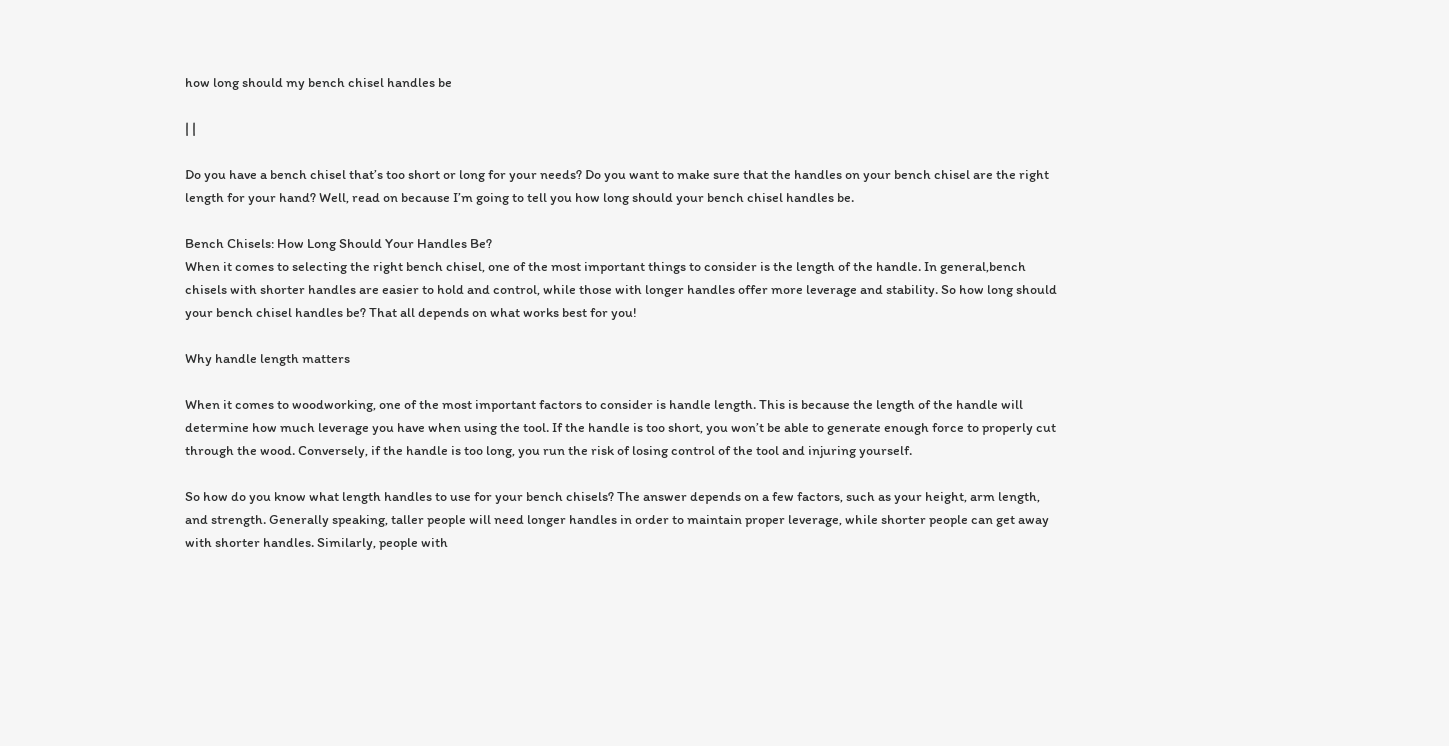how long should my bench chisel handles be

| |

Do you have a bench chisel that’s too short or long for your needs? Do you want to make sure that the handles on your bench chisel are the right length for your hand? Well, read on because I’m going to tell you how long should your bench chisel handles be.

Bench Chisels: How Long Should Your Handles Be?
When it comes to selecting the right bench chisel, one of the most important things to consider is the length of the handle. In general,bench chisels with shorter handles are easier to hold and control, while those with longer handles offer more leverage and stability. So how long should your bench chisel handles be? That all depends on what works best for you!

Why handle length matters

When it comes to woodworking, one of the most important factors to consider is handle length. This is because the length of the handle will determine how much leverage you have when using the tool. If the handle is too short, you won’t be able to generate enough force to properly cut through the wood. Conversely, if the handle is too long, you run the risk of losing control of the tool and injuring yourself.

So how do you know what length handles to use for your bench chisels? The answer depends on a few factors, such as your height, arm length, and strength. Generally speaking, taller people will need longer handles in order to maintain proper leverage, while shorter people can get away with shorter handles. Similarly, people with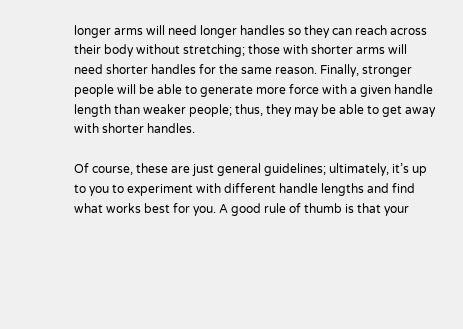longer arms will need longer handles so they can reach across their body without stretching; those with shorter arms will need shorter handles for the same reason. Finally, stronger people will be able to generate more force with a given handle length than weaker people; thus, they may be able to get away with shorter handles.

Of course, these are just general guidelines; ultimately, it’s up to you to experiment with different handle lengths and find what works best for you. A good rule of thumb is that your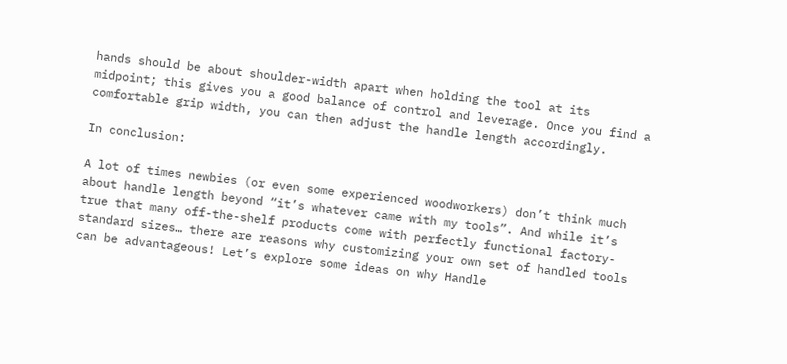hands should be about shoulder-width apart when holding the tool at its midpoint; this gives you a good balance of control and leverage. Once you find a comfortable grip width, you can then adjust the handle length accordingly.

In conclusion:

A lot of times newbies (or even some experienced woodworkers) don’t think much about handle length beyond “it’s whatever came with my tools”. And while it’s true that many off-the-shelf products come with perfectly functional factory-standard sizes… there are reasons why customizing your own set of handled tools can be advantageous! Let’s explore some ideas on why Handle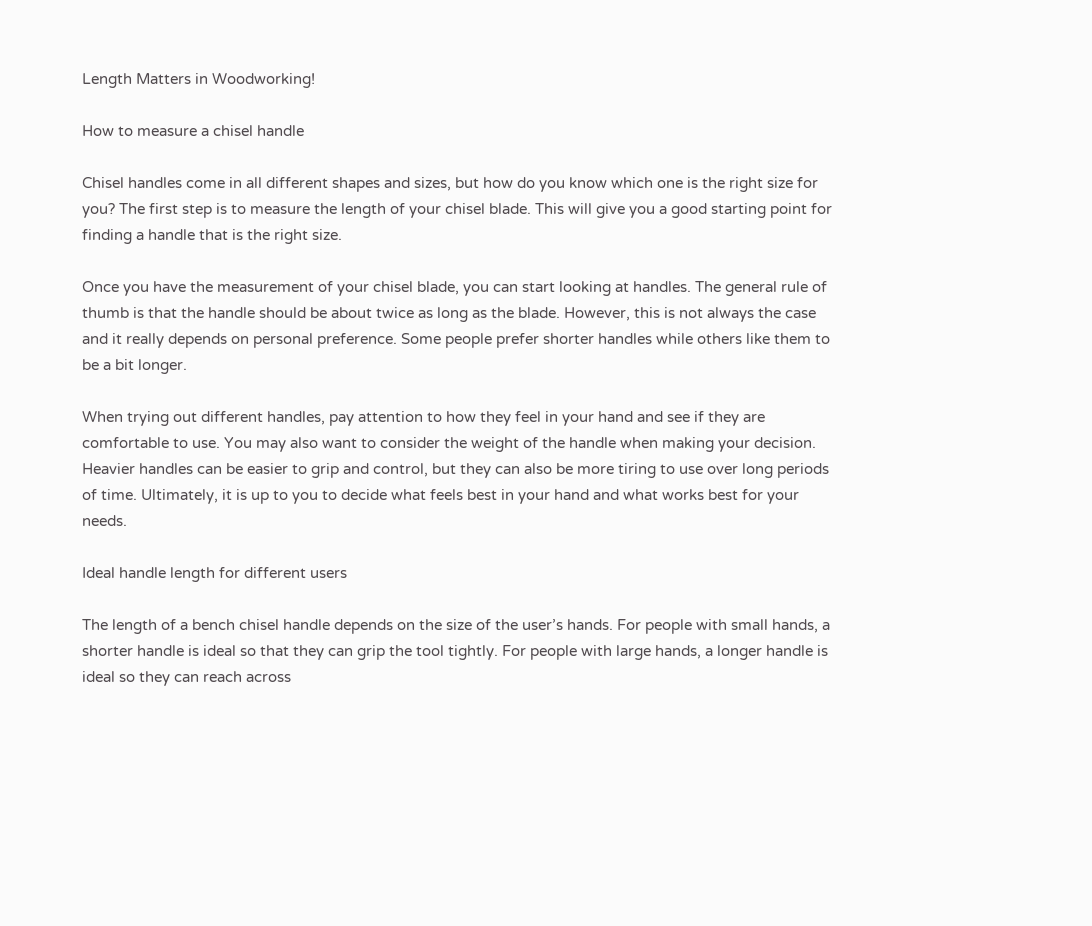Length Matters in Woodworking!

How to measure a chisel handle

Chisel handles come in all different shapes and sizes, but how do you know which one is the right size for you? The first step is to measure the length of your chisel blade. This will give you a good starting point for finding a handle that is the right size.

Once you have the measurement of your chisel blade, you can start looking at handles. The general rule of thumb is that the handle should be about twice as long as the blade. However, this is not always the case and it really depends on personal preference. Some people prefer shorter handles while others like them to be a bit longer.

When trying out different handles, pay attention to how they feel in your hand and see if they are comfortable to use. You may also want to consider the weight of the handle when making your decision. Heavier handles can be easier to grip and control, but they can also be more tiring to use over long periods of time. Ultimately, it is up to you to decide what feels best in your hand and what works best for your needs.

Ideal handle length for different users

The length of a bench chisel handle depends on the size of the user’s hands. For people with small hands, a shorter handle is ideal so that they can grip the tool tightly. For people with large hands, a longer handle is ideal so they can reach across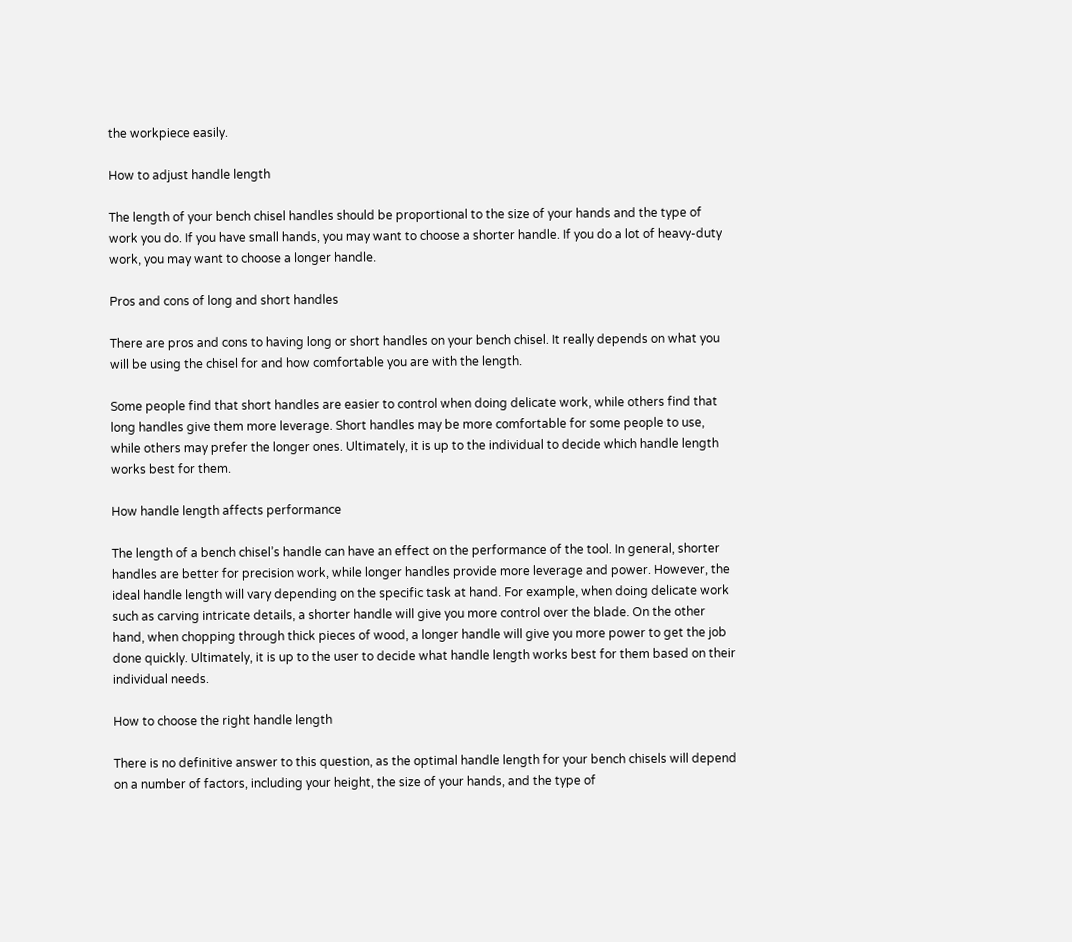the workpiece easily.

How to adjust handle length

The length of your bench chisel handles should be proportional to the size of your hands and the type of work you do. If you have small hands, you may want to choose a shorter handle. If you do a lot of heavy-duty work, you may want to choose a longer handle.

Pros and cons of long and short handles

There are pros and cons to having long or short handles on your bench chisel. It really depends on what you will be using the chisel for and how comfortable you are with the length.

Some people find that short handles are easier to control when doing delicate work, while others find that long handles give them more leverage. Short handles may be more comfortable for some people to use, while others may prefer the longer ones. Ultimately, it is up to the individual to decide which handle length works best for them.

How handle length affects performance

The length of a bench chisel’s handle can have an effect on the performance of the tool. In general, shorter handles are better for precision work, while longer handles provide more leverage and power. However, the ideal handle length will vary depending on the specific task at hand. For example, when doing delicate work such as carving intricate details, a shorter handle will give you more control over the blade. On the other hand, when chopping through thick pieces of wood, a longer handle will give you more power to get the job done quickly. Ultimately, it is up to the user to decide what handle length works best for them based on their individual needs.

How to choose the right handle length

There is no definitive answer to this question, as the optimal handle length for your bench chisels will depend on a number of factors, including your height, the size of your hands, and the type of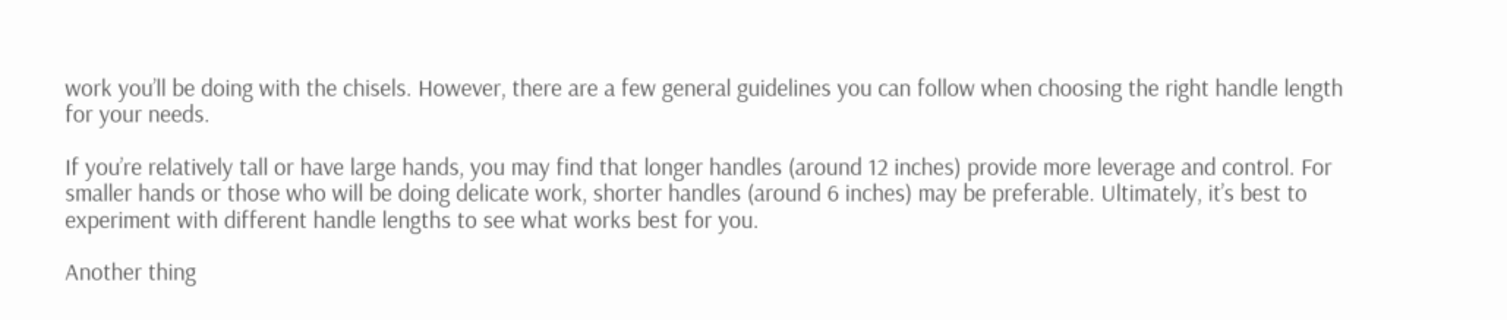work you’ll be doing with the chisels. However, there are a few general guidelines you can follow when choosing the right handle length for your needs.

If you’re relatively tall or have large hands, you may find that longer handles (around 12 inches) provide more leverage and control. For smaller hands or those who will be doing delicate work, shorter handles (around 6 inches) may be preferable. Ultimately, it’s best to experiment with different handle lengths to see what works best for you.

Another thing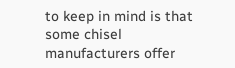to keep in mind is that some chisel manufacturers offer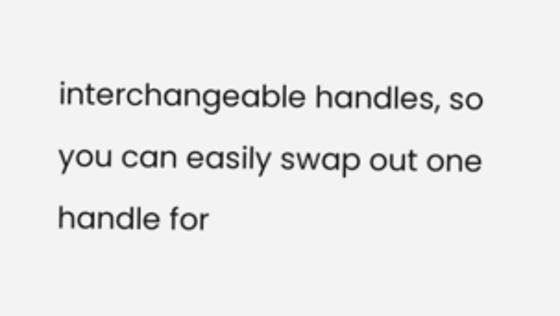interchangeable handles, so you can easily swap out one handle for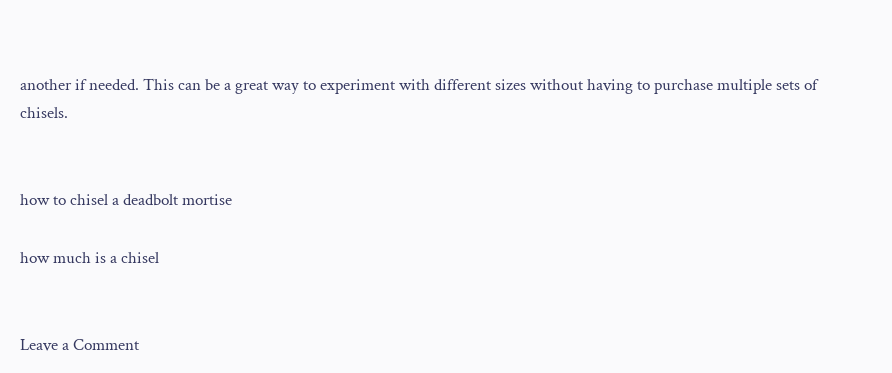another if needed. This can be a great way to experiment with different sizes without having to purchase multiple sets of chisels.


how to chisel a deadbolt mortise

how much is a chisel


Leave a Comment